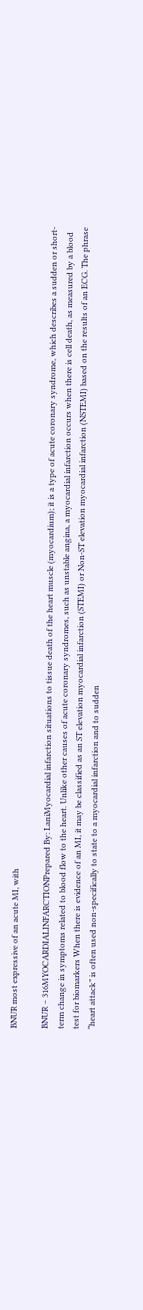BNUR most expressive of an acute MI, with

BNUR – 316MYOCARDIALINFARCTIONPrepared By: LaniMyocardial infarction situations to tissue death of the heart muscle (myocardium); it is a type of acute coronary syndrome, which describes a sudden or short-term change in symptoms related to blood flow to the heart. Unlike other causes of acute coronary syndromes, such as unstable angina, a myocardial infarction occurs when there is cell death, as measured by a blood test for biomarkers When there is evidence of an MI, it may be classified as an ST elevation myocardial infarction (STEMI) or Non-ST elevation myocardial infarction (NSTEMI) based on the results of an ECG. The phrase “heart attack” is often used non-specifically to state to a myocardial infarction and to sudden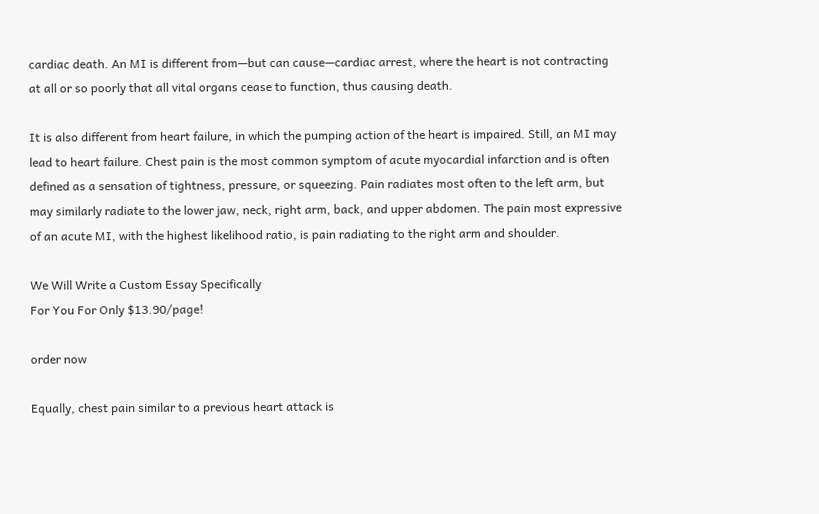cardiac death. An MI is different from—but can cause—cardiac arrest, where the heart is not contracting at all or so poorly that all vital organs cease to function, thus causing death.

It is also different from heart failure, in which the pumping action of the heart is impaired. Still, an MI may lead to heart failure. Chest pain is the most common symptom of acute myocardial infarction and is often defined as a sensation of tightness, pressure, or squeezing. Pain radiates most often to the left arm, but may similarly radiate to the lower jaw, neck, right arm, back, and upper abdomen. The pain most expressive of an acute MI, with the highest likelihood ratio, is pain radiating to the right arm and shoulder.

We Will Write a Custom Essay Specifically
For You For Only $13.90/page!

order now

Equally, chest pain similar to a previous heart attack is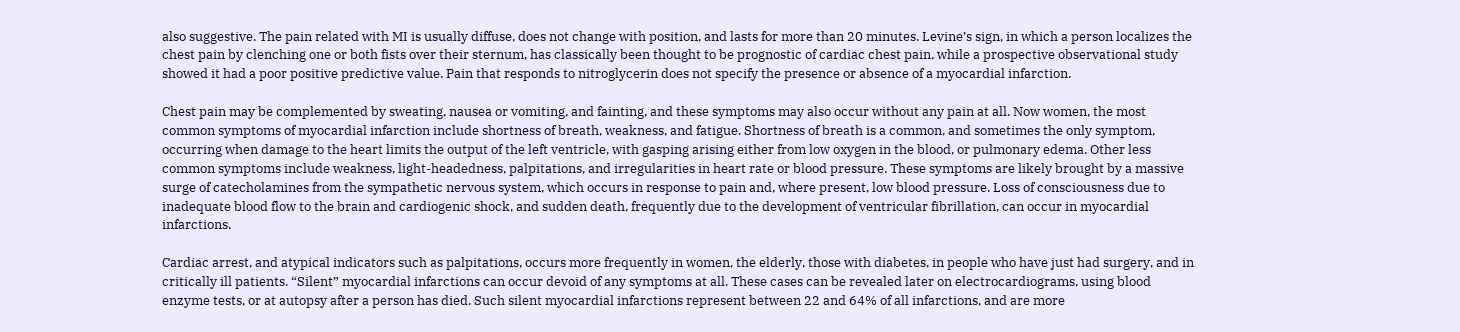also suggestive. The pain related with MI is usually diffuse, does not change with position, and lasts for more than 20 minutes. Levine’s sign, in which a person localizes the chest pain by clenching one or both fists over their sternum, has classically been thought to be prognostic of cardiac chest pain, while a prospective observational study showed it had a poor positive predictive value. Pain that responds to nitroglycerin does not specify the presence or absence of a myocardial infarction.

Chest pain may be complemented by sweating, nausea or vomiting, and fainting, and these symptoms may also occur without any pain at all. Now women, the most common symptoms of myocardial infarction include shortness of breath, weakness, and fatigue. Shortness of breath is a common, and sometimes the only symptom, occurring when damage to the heart limits the output of the left ventricle, with gasping arising either from low oxygen in the blood, or pulmonary edema. Other less common symptoms include weakness, light-headedness, palpitations, and irregularities in heart rate or blood pressure. These symptoms are likely brought by a massive surge of catecholamines from the sympathetic nervous system, which occurs in response to pain and, where present, low blood pressure. Loss of consciousness due to inadequate blood flow to the brain and cardiogenic shock, and sudden death, frequently due to the development of ventricular fibrillation, can occur in myocardial infarctions.

Cardiac arrest, and atypical indicators such as palpitations, occurs more frequently in women, the elderly, those with diabetes, in people who have just had surgery, and in critically ill patients. “Silent” myocardial infarctions can occur devoid of any symptoms at all. These cases can be revealed later on electrocardiograms, using blood enzyme tests, or at autopsy after a person has died. Such silent myocardial infarctions represent between 22 and 64% of all infarctions, and are more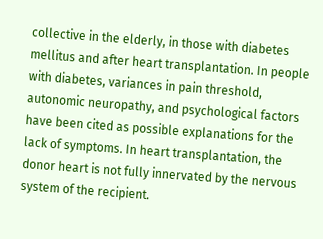collective in the elderly, in those with diabetes mellitus and after heart transplantation. In people with diabetes, variances in pain threshold, autonomic neuropathy, and psychological factors have been cited as possible explanations for the lack of symptoms. In heart transplantation, the donor heart is not fully innervated by the nervous system of the recipient.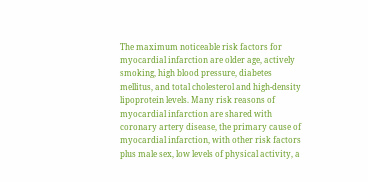The maximum noticeable risk factors for myocardial infarction are older age, actively smoking, high blood pressure, diabetes mellitus, and total cholesterol and high-density lipoprotein levels. Many risk reasons of myocardial infarction are shared with coronary artery disease, the primary cause of myocardial infarction, with other risk factors plus male sex, low levels of physical activity, a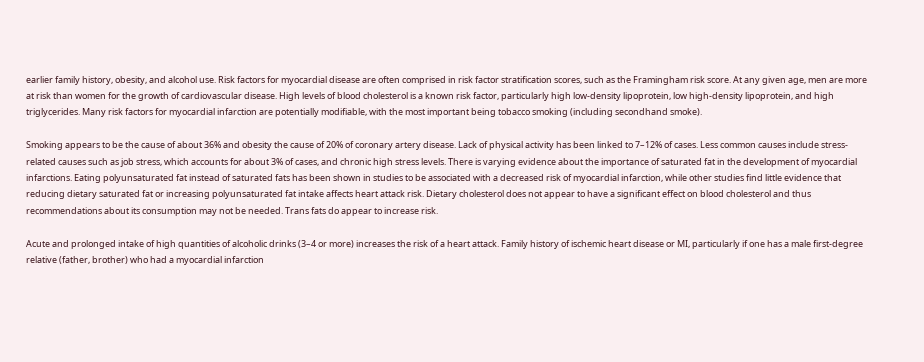earlier family history, obesity, and alcohol use. Risk factors for myocardial disease are often comprised in risk factor stratification scores, such as the Framingham risk score. At any given age, men are more at risk than women for the growth of cardiovascular disease. High levels of blood cholesterol is a known risk factor, particularly high low-density lipoprotein, low high-density lipoprotein, and high triglycerides. Many risk factors for myocardial infarction are potentially modifiable, with the most important being tobacco smoking (including secondhand smoke).

Smoking appears to be the cause of about 36% and obesity the cause of 20% of coronary artery disease. Lack of physical activity has been linked to 7–12% of cases. Less common causes include stress-related causes such as job stress, which accounts for about 3% of cases, and chronic high stress levels. There is varying evidence about the importance of saturated fat in the development of myocardial infarctions. Eating polyunsaturated fat instead of saturated fats has been shown in studies to be associated with a decreased risk of myocardial infarction, while other studies find little evidence that reducing dietary saturated fat or increasing polyunsaturated fat intake affects heart attack risk. Dietary cholesterol does not appear to have a significant effect on blood cholesterol and thus recommendations about its consumption may not be needed. Trans fats do appear to increase risk.

Acute and prolonged intake of high quantities of alcoholic drinks (3–4 or more) increases the risk of a heart attack. Family history of ischemic heart disease or MI, particularly if one has a male first-degree relative (father, brother) who had a myocardial infarction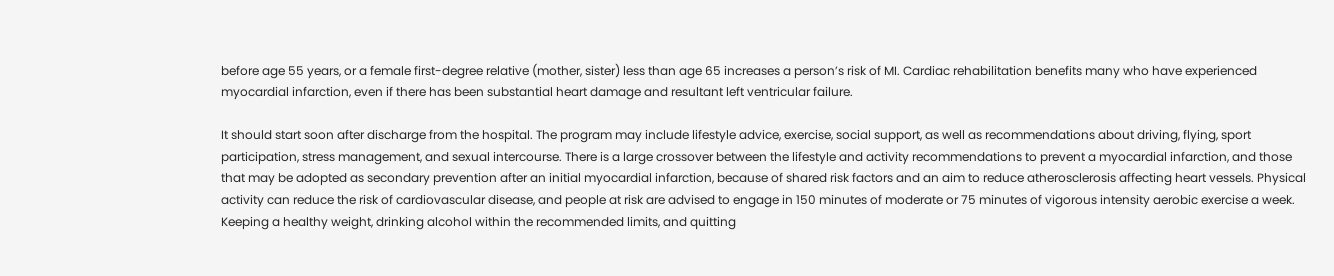before age 55 years, or a female first-degree relative (mother, sister) less than age 65 increases a person’s risk of MI. Cardiac rehabilitation benefits many who have experienced myocardial infarction, even if there has been substantial heart damage and resultant left ventricular failure.

It should start soon after discharge from the hospital. The program may include lifestyle advice, exercise, social support, as well as recommendations about driving, flying, sport participation, stress management, and sexual intercourse. There is a large crossover between the lifestyle and activity recommendations to prevent a myocardial infarction, and those that may be adopted as secondary prevention after an initial myocardial infarction, because of shared risk factors and an aim to reduce atherosclerosis affecting heart vessels. Physical activity can reduce the risk of cardiovascular disease, and people at risk are advised to engage in 150 minutes of moderate or 75 minutes of vigorous intensity aerobic exercise a week. Keeping a healthy weight, drinking alcohol within the recommended limits, and quitting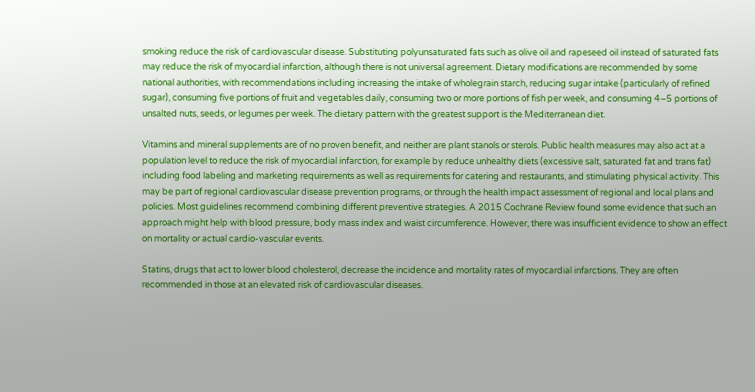smoking reduce the risk of cardiovascular disease. Substituting polyunsaturated fats such as olive oil and rapeseed oil instead of saturated fats may reduce the risk of myocardial infarction, although there is not universal agreement. Dietary modifications are recommended by some national authorities, with recommendations including increasing the intake of wholegrain starch, reducing sugar intake (particularly of refined sugar), consuming five portions of fruit and vegetables daily, consuming two or more portions of fish per week, and consuming 4–5 portions of unsalted nuts, seeds, or legumes per week. The dietary pattern with the greatest support is the Mediterranean diet.

Vitamins and mineral supplements are of no proven benefit, and neither are plant stanols or sterols. Public health measures may also act at a population level to reduce the risk of myocardial infarction, for example by reduce unhealthy diets (excessive salt, saturated fat and trans fat) including food labeling and marketing requirements as well as requirements for catering and restaurants, and stimulating physical activity. This may be part of regional cardiovascular disease prevention programs, or through the health impact assessment of regional and local plans and policies. Most guidelines recommend combining different preventive strategies. A 2015 Cochrane Review found some evidence that such an approach might help with blood pressure, body mass index and waist circumference. However, there was insufficient evidence to show an effect on mortality or actual cardio-vascular events.

Statins, drugs that act to lower blood cholesterol, decrease the incidence and mortality rates of myocardial infarctions. They are often recommended in those at an elevated risk of cardiovascular diseases.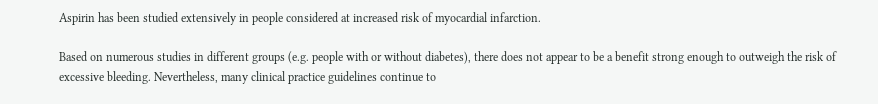Aspirin has been studied extensively in people considered at increased risk of myocardial infarction.

Based on numerous studies in different groups (e.g. people with or without diabetes), there does not appear to be a benefit strong enough to outweigh the risk of excessive bleeding. Nevertheless, many clinical practice guidelines continue to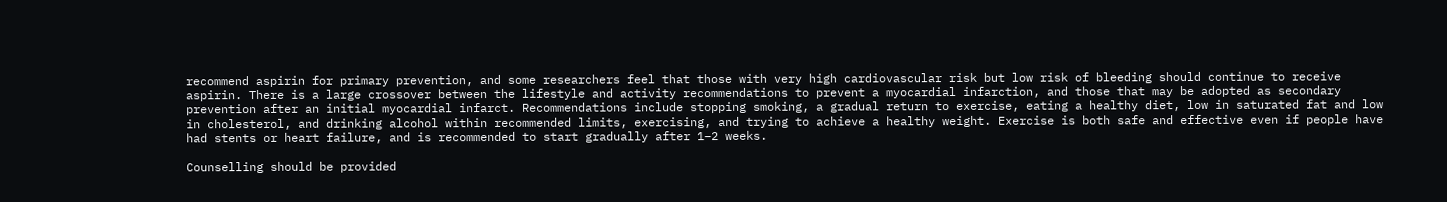recommend aspirin for primary prevention, and some researchers feel that those with very high cardiovascular risk but low risk of bleeding should continue to receive aspirin. There is a large crossover between the lifestyle and activity recommendations to prevent a myocardial infarction, and those that may be adopted as secondary prevention after an initial myocardial infarct. Recommendations include stopping smoking, a gradual return to exercise, eating a healthy diet, low in saturated fat and low in cholesterol, and drinking alcohol within recommended limits, exercising, and trying to achieve a healthy weight. Exercise is both safe and effective even if people have had stents or heart failure, and is recommended to start gradually after 1–2 weeks.

Counselling should be provided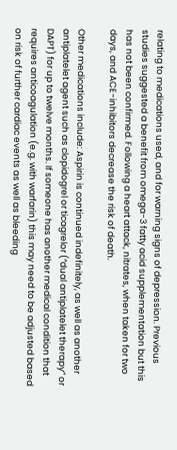relating to medications used, and for warning signs of depression. Previous studies suggested a benefit from omega-3 fatty acid supplementation but this has not been confirmed. Following a heart attack, nitrates, when taken for two days, and ACE-inhibitors decrease the risk of death.

Other medications include: Aspirin is continued indefinitely, as well as another antiplatelet agent such as clopidogrel or ticagrelor (“dual antiplatelet therapy” or DAPT) for up to twelve months. If someone has another medical condition that requires anticoagulation (e.g. with warfarin) this may need to be adjusted based on risk of further cardiac events as well as bleeding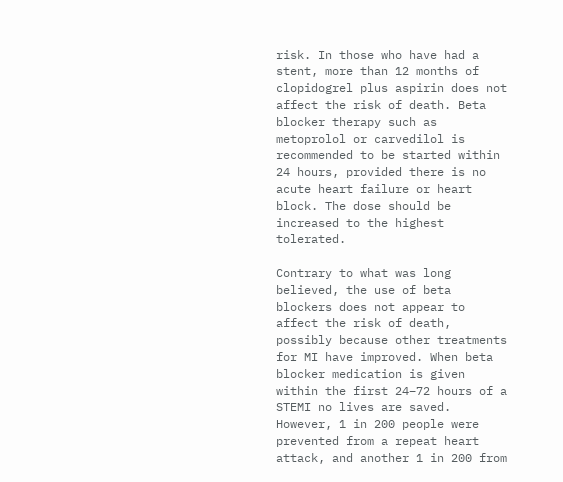risk. In those who have had a stent, more than 12 months of clopidogrel plus aspirin does not affect the risk of death. Beta blocker therapy such as metoprolol or carvedilol is recommended to be started within 24 hours, provided there is no acute heart failure or heart block. The dose should be increased to the highest tolerated.

Contrary to what was long believed, the use of beta blockers does not appear to affect the risk of death, possibly because other treatments for MI have improved. When beta blocker medication is given within the first 24–72 hours of a STEMI no lives are saved. However, 1 in 200 people were prevented from a repeat heart attack, and another 1 in 200 from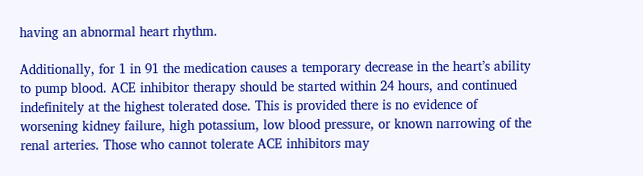having an abnormal heart rhythm.

Additionally, for 1 in 91 the medication causes a temporary decrease in the heart’s ability to pump blood. ACE inhibitor therapy should be started within 24 hours, and continued indefinitely at the highest tolerated dose. This is provided there is no evidence of worsening kidney failure, high potassium, low blood pressure, or known narrowing of the renal arteries. Those who cannot tolerate ACE inhibitors may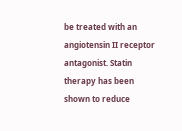be treated with an angiotensin II receptor antagonist. Statin therapy has been shown to reduce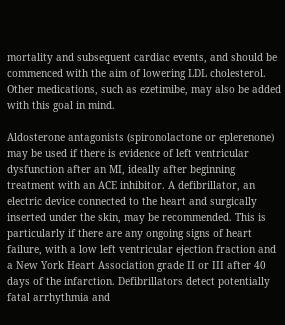mortality and subsequent cardiac events, and should be commenced with the aim of lowering LDL cholesterol. Other medications, such as ezetimibe, may also be added with this goal in mind.

Aldosterone antagonists (spironolactone or eplerenone) may be used if there is evidence of left ventricular dysfunction after an MI, ideally after beginning treatment with an ACE inhibitor. A defibrillator, an electric device connected to the heart and surgically inserted under the skin, may be recommended. This is particularly if there are any ongoing signs of heart failure, with a low left ventricular ejection fraction and a New York Heart Association grade II or III after 40 days of the infarction. Defibrillators detect potentially fatal arrhythmia and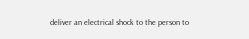deliver an electrical shock to the person to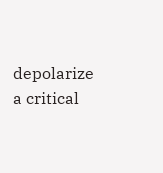depolarize a critical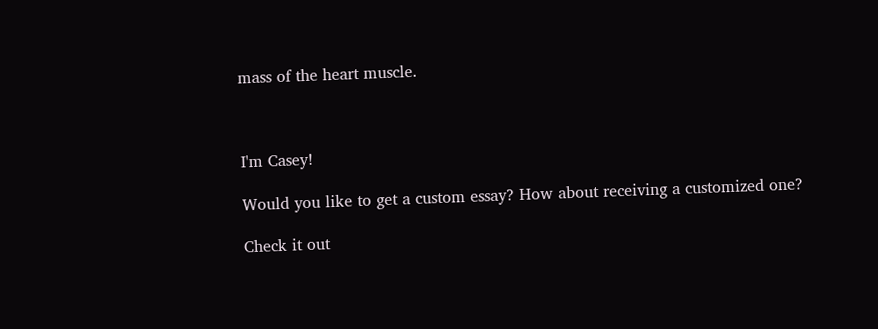mass of the heart muscle.



I'm Casey!

Would you like to get a custom essay? How about receiving a customized one?

Check it out